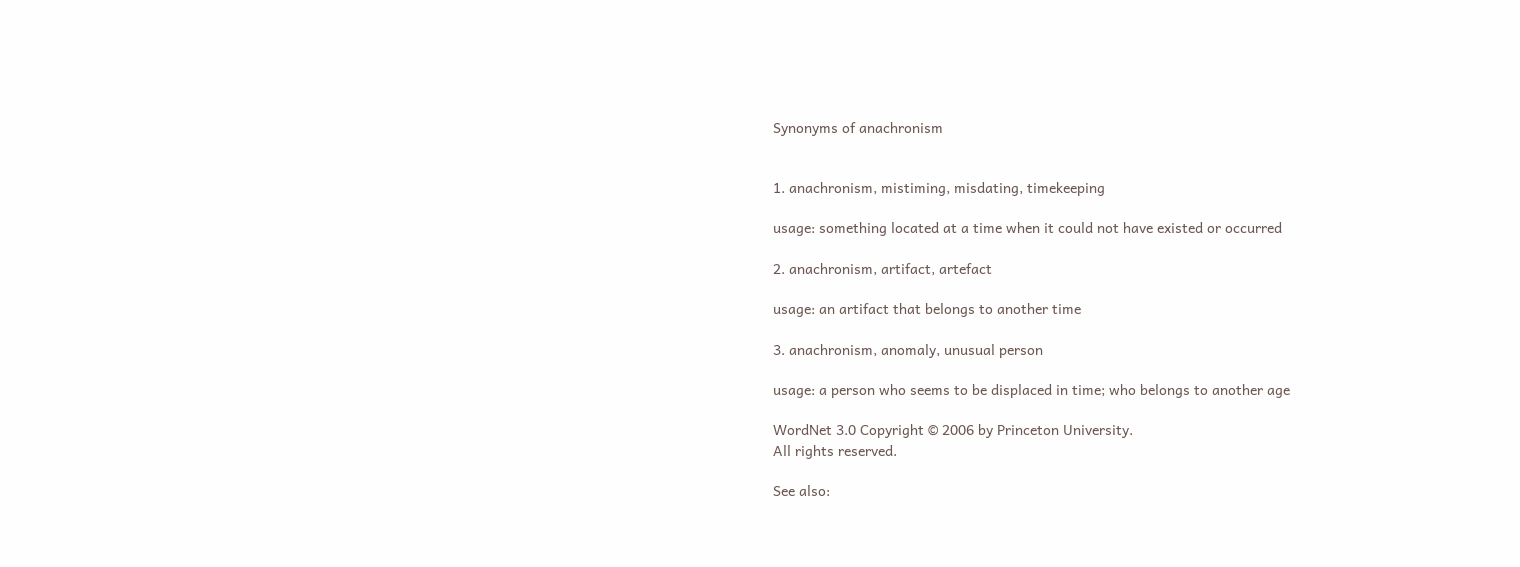Synonyms of anachronism


1. anachronism, mistiming, misdating, timekeeping

usage: something located at a time when it could not have existed or occurred

2. anachronism, artifact, artefact

usage: an artifact that belongs to another time

3. anachronism, anomaly, unusual person

usage: a person who seems to be displaced in time; who belongs to another age

WordNet 3.0 Copyright © 2006 by Princeton University.
All rights reserved.

See also: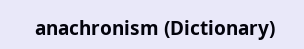anachronism (Dictionary)